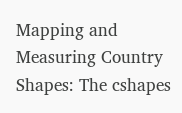Mapping and Measuring Country Shapes: The cshapes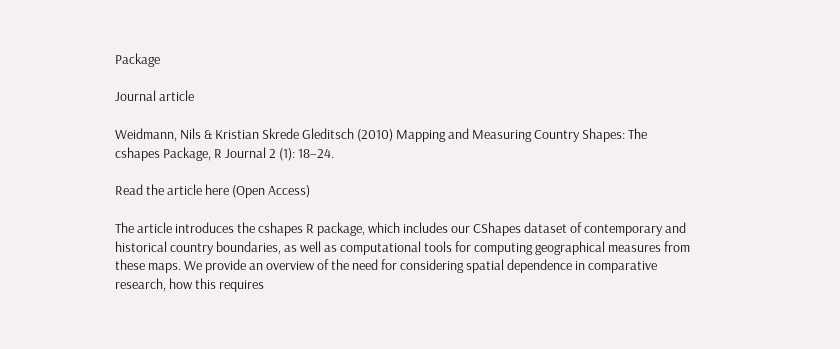Package

Journal article

Weidmann, Nils & Kristian Skrede Gleditsch (2010) Mapping and Measuring Country Shapes: The cshapes Package, R Journal 2 (1): 18–24.

Read the article here (Open Access)

The article introduces the cshapes R package, which includes our CShapes dataset of contemporary and historical country boundaries, as well as computational tools for computing geographical measures from these maps. We provide an overview of the need for considering spatial dependence in comparative research, how this requires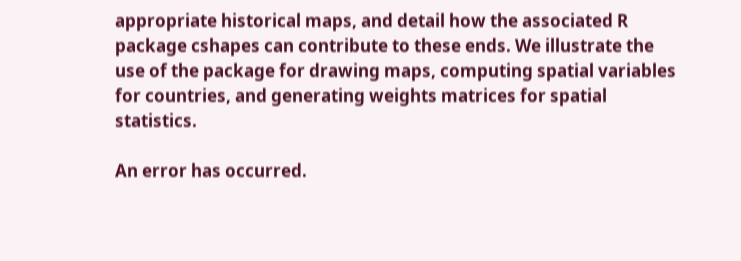appropriate historical maps, and detail how the associated R package cshapes can contribute to these ends. We illustrate the use of the package for drawing maps, computing spatial variables for countries, and generating weights matrices for spatial statistics.

An error has occurred.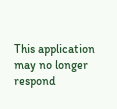This application may no longer respond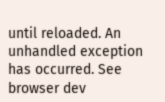until reloaded. An unhandled exception has occurred. See browser dev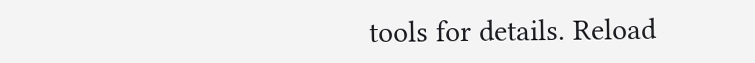tools for details. Reload